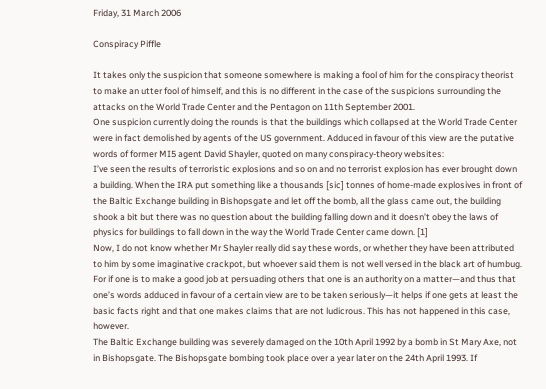Friday, 31 March 2006

Conspiracy Piffle

It takes only the suspicion that someone somewhere is making a fool of him for the conspiracy theorist to make an utter fool of himself, and this is no different in the case of the suspicions surrounding the attacks on the World Trade Center and the Pentagon on 11th September 2001.
One suspicion currently doing the rounds is that the buildings which collapsed at the World Trade Center were in fact demolished by agents of the US government. Adduced in favour of this view are the putative words of former MI5 agent David Shayler, quoted on many conspiracy-theory websites:
I’ve seen the results of terroristic explosions and so on and no terrorist explosion has ever brought down a building. When the IRA put something like a thousands [sic] tonnes of home-made explosives in front of the Baltic Exchange building in Bishopsgate and let off the bomb, all the glass came out, the building shook a bit but there was no question about the building falling down and it doesn’t obey the laws of physics for buildings to fall down in the way the World Trade Center came down. [1]
Now, I do not know whether Mr Shayler really did say these words, or whether they have been attributed to him by some imaginative crackpot, but whoever said them is not well versed in the black art of humbug. For if one is to make a good job at persuading others that one is an authority on a matter—and thus that one’s words adduced in favour of a certain view are to be taken seriously—it helps if one gets at least the basic facts right and that one makes claims that are not ludicrous. This has not happened in this case, however.
The Baltic Exchange building was severely damaged on the 10th April 1992 by a bomb in St Mary Axe, not in Bishopsgate. The Bishopsgate bombing took place over a year later on the 24th April 1993. If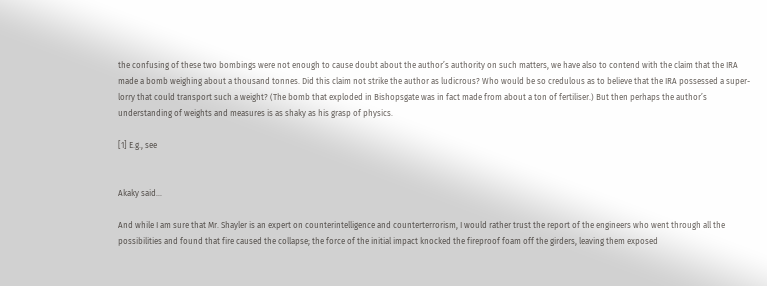the confusing of these two bombings were not enough to cause doubt about the author’s authority on such matters, we have also to contend with the claim that the IRA made a bomb weighing about a thousand tonnes. Did this claim not strike the author as ludicrous? Who would be so credulous as to believe that the IRA possessed a super-lorry that could transport such a weight? (The bomb that exploded in Bishopsgate was in fact made from about a ton of fertiliser.) But then perhaps the author’s understanding of weights and measures is as shaky as his grasp of physics.

[1] E.g., see


Akaky said...

And while I am sure that Mr. Shayler is an expert on counterintelligence and counterterrorism, I would rather trust the report of the engineers who went through all the possibilities and found that fire caused the collapse; the force of the initial impact knocked the fireproof foam off the girders, leaving them exposed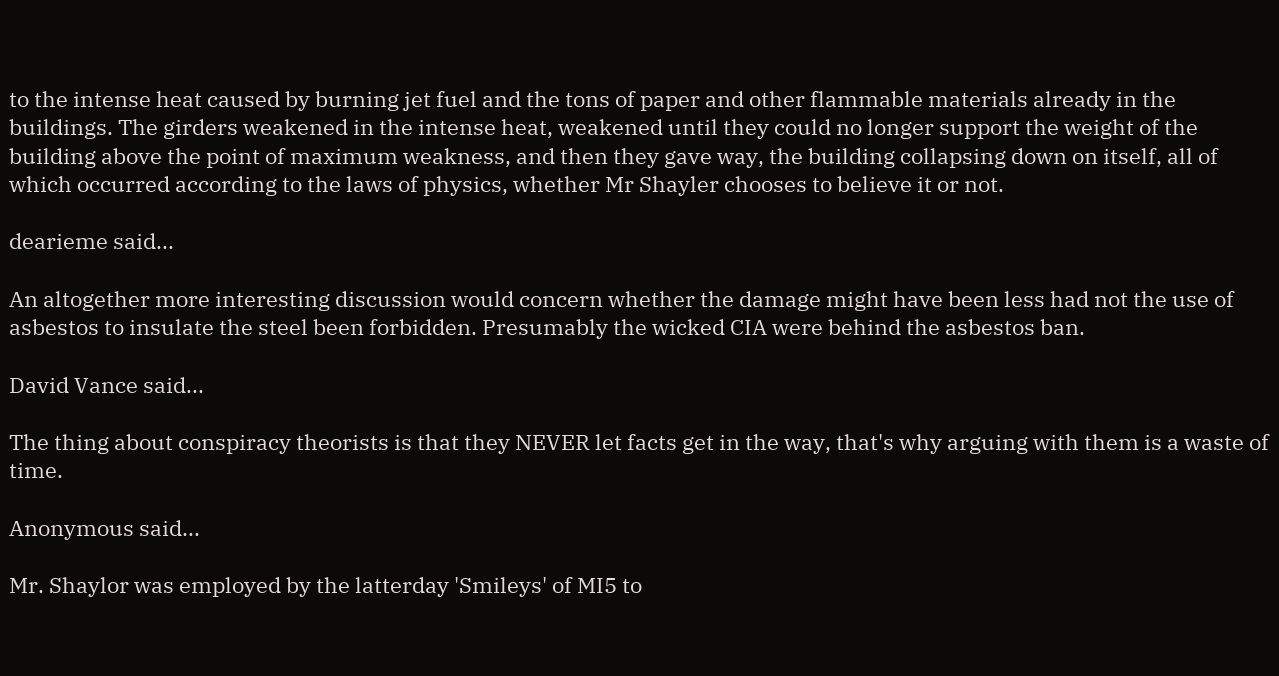to the intense heat caused by burning jet fuel and the tons of paper and other flammable materials already in the buildings. The girders weakened in the intense heat, weakened until they could no longer support the weight of the building above the point of maximum weakness, and then they gave way, the building collapsing down on itself, all of which occurred according to the laws of physics, whether Mr Shayler chooses to believe it or not.

dearieme said...

An altogether more interesting discussion would concern whether the damage might have been less had not the use of asbestos to insulate the steel been forbidden. Presumably the wicked CIA were behind the asbestos ban.

David Vance said...

The thing about conspiracy theorists is that they NEVER let facts get in the way, that's why arguing with them is a waste of time.

Anonymous said...

Mr. Shaylor was employed by the latterday 'Smileys' of MI5 to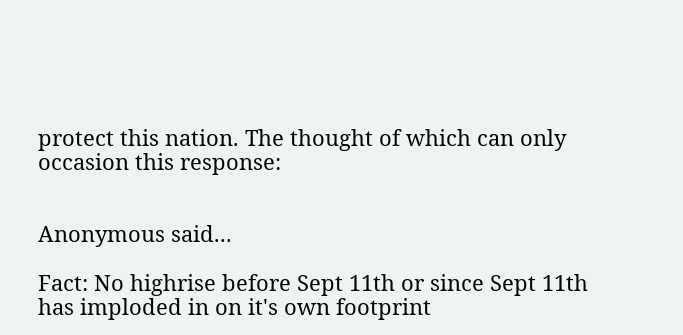protect this nation. The thought of which can only occasion this response:


Anonymous said...

Fact: No highrise before Sept 11th or since Sept 11th has imploded in on it's own footprint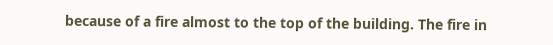because of a fire almost to the top of the building. The fire in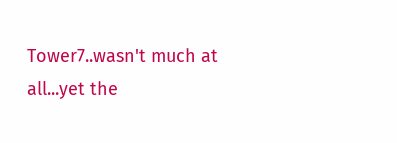Tower7..wasn't much at all...yet the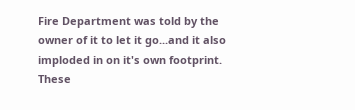Fire Department was told by the owner of it to let it go...and it also imploded in on it's own footprint. These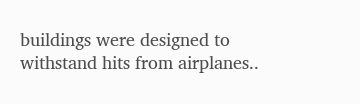buildings were designed to withstand hits from airplanes..